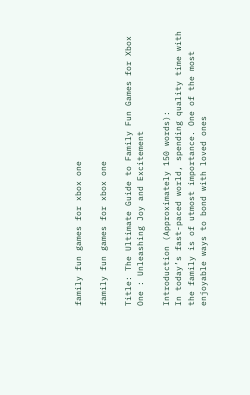family fun games for xbox one

family fun games for xbox one

Title: The Ultimate Guide to Family Fun Games for Xbox One : Unleashing Joy and Excitement

Introduction (Approximately 150 words):
In today’s fast-paced world, spending quality time with the family is of utmost importance. One of the most enjoyable ways to bond with loved ones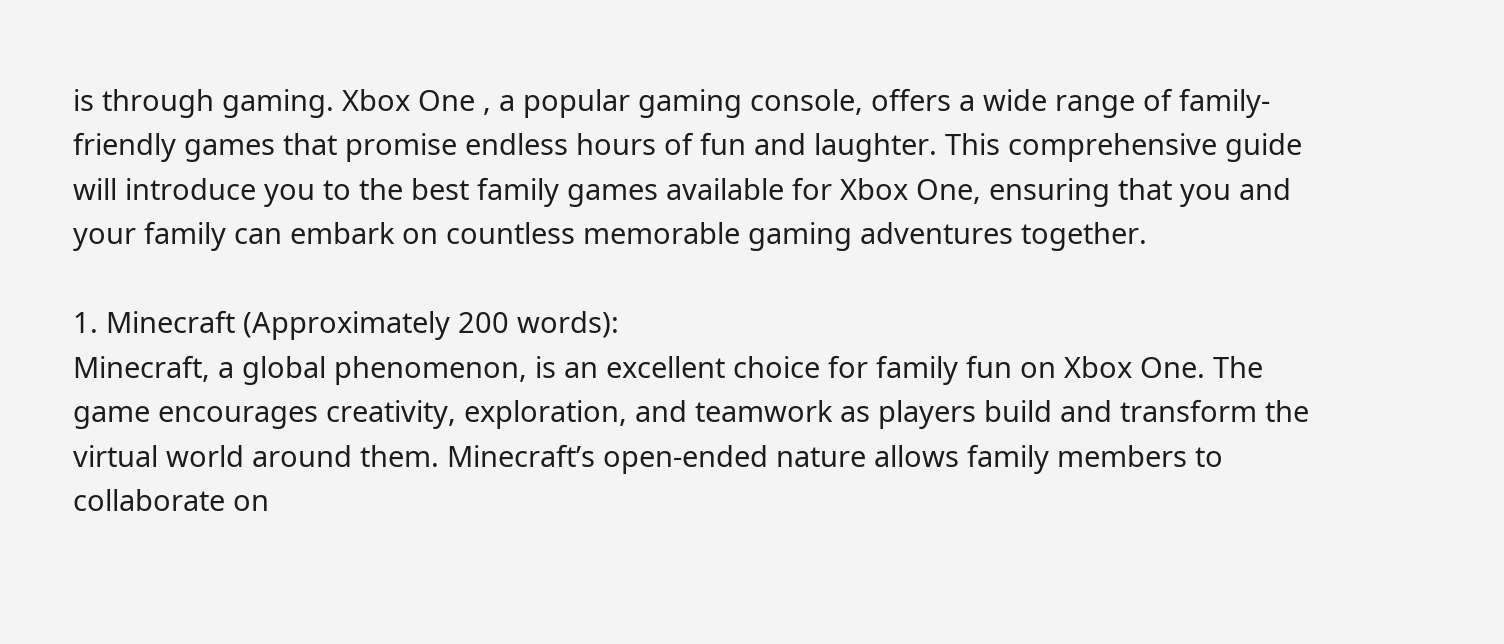is through gaming. Xbox One , a popular gaming console, offers a wide range of family-friendly games that promise endless hours of fun and laughter. This comprehensive guide will introduce you to the best family games available for Xbox One, ensuring that you and your family can embark on countless memorable gaming adventures together.

1. Minecraft (Approximately 200 words):
Minecraft, a global phenomenon, is an excellent choice for family fun on Xbox One. The game encourages creativity, exploration, and teamwork as players build and transform the virtual world around them. Minecraft’s open-ended nature allows family members to collaborate on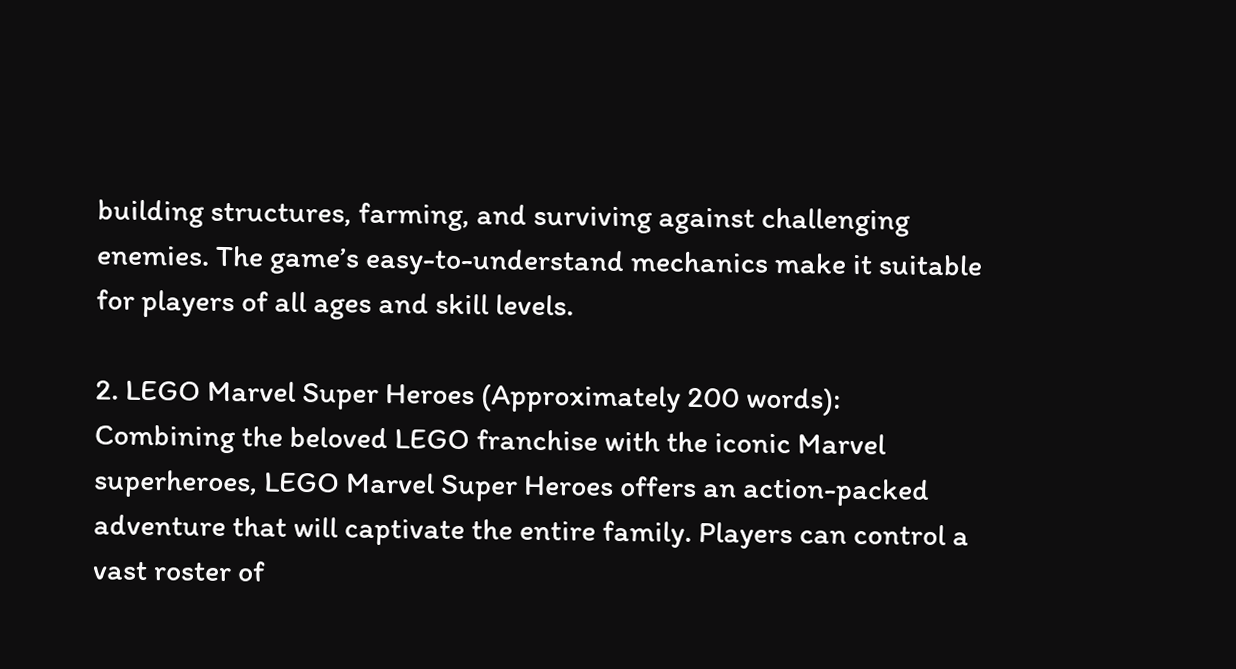building structures, farming, and surviving against challenging enemies. The game’s easy-to-understand mechanics make it suitable for players of all ages and skill levels.

2. LEGO Marvel Super Heroes (Approximately 200 words):
Combining the beloved LEGO franchise with the iconic Marvel superheroes, LEGO Marvel Super Heroes offers an action-packed adventure that will captivate the entire family. Players can control a vast roster of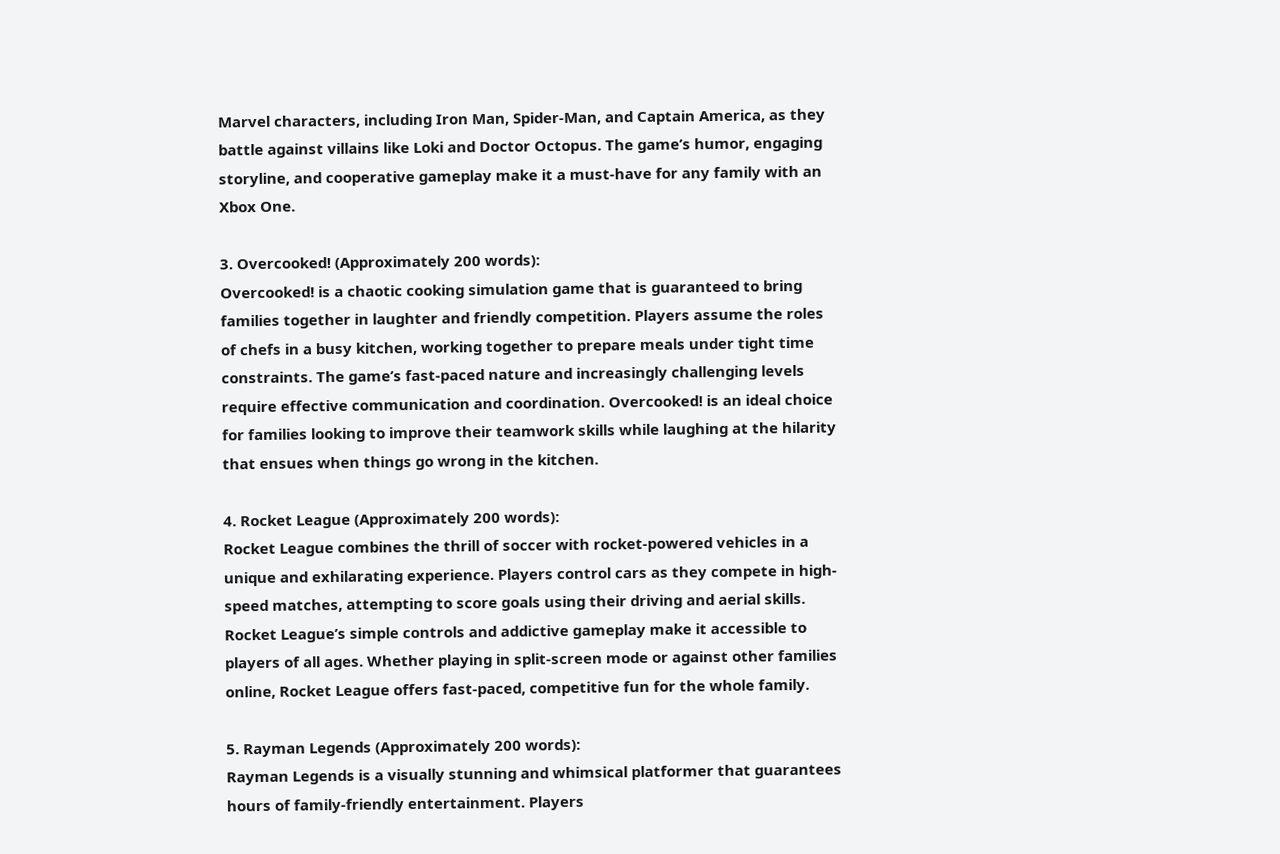Marvel characters, including Iron Man, Spider-Man, and Captain America, as they battle against villains like Loki and Doctor Octopus. The game’s humor, engaging storyline, and cooperative gameplay make it a must-have for any family with an Xbox One.

3. Overcooked! (Approximately 200 words):
Overcooked! is a chaotic cooking simulation game that is guaranteed to bring families together in laughter and friendly competition. Players assume the roles of chefs in a busy kitchen, working together to prepare meals under tight time constraints. The game’s fast-paced nature and increasingly challenging levels require effective communication and coordination. Overcooked! is an ideal choice for families looking to improve their teamwork skills while laughing at the hilarity that ensues when things go wrong in the kitchen.

4. Rocket League (Approximately 200 words):
Rocket League combines the thrill of soccer with rocket-powered vehicles in a unique and exhilarating experience. Players control cars as they compete in high-speed matches, attempting to score goals using their driving and aerial skills. Rocket League’s simple controls and addictive gameplay make it accessible to players of all ages. Whether playing in split-screen mode or against other families online, Rocket League offers fast-paced, competitive fun for the whole family.

5. Rayman Legends (Approximately 200 words):
Rayman Legends is a visually stunning and whimsical platformer that guarantees hours of family-friendly entertainment. Players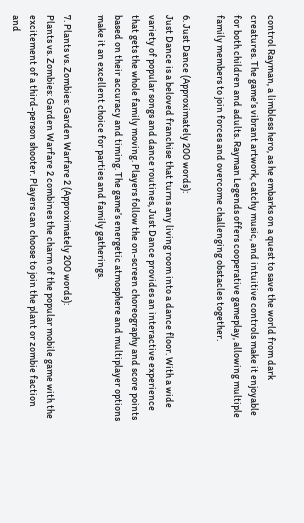control Rayman, a limbless hero, as he embarks on a quest to save the world from dark creatures. The game’s vibrant artwork, catchy music, and intuitive controls make it enjoyable for both children and adults. Rayman Legends offers cooperative gameplay, allowing multiple family members to join forces and overcome challenging obstacles together.

6. Just Dance (Approximately 200 words):
Just Dance is a beloved franchise that turns any living room into a dance floor. With a wide variety of popular songs and dance routines, Just Dance provides an interactive experience that gets the whole family moving. Players follow the on-screen choreography and score points based on their accuracy and timing. The game’s energetic atmosphere and multiplayer options make it an excellent choice for parties and family gatherings.

7. Plants vs. Zombies: Garden Warfare 2 (Approximately 200 words):
Plants vs. Zombies: Garden Warfare 2 combines the charm of the popular mobile game with the excitement of a third-person shooter. Players can choose to join the plant or zombie faction and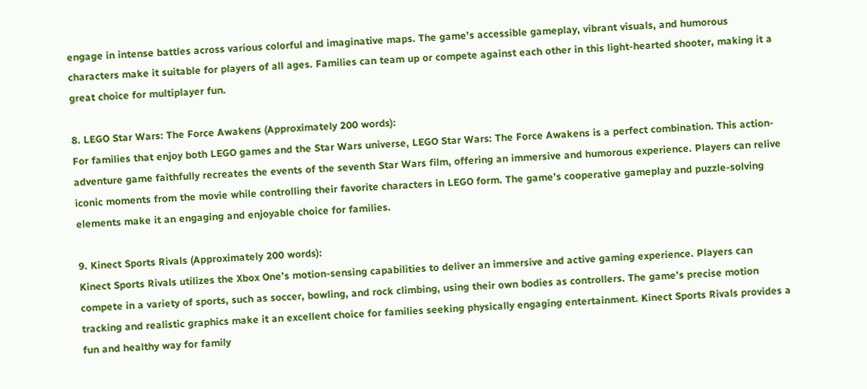engage in intense battles across various colorful and imaginative maps. The game’s accessible gameplay, vibrant visuals, and humorous characters make it suitable for players of all ages. Families can team up or compete against each other in this light-hearted shooter, making it a great choice for multiplayer fun.

8. LEGO Star Wars: The Force Awakens (Approximately 200 words):
For families that enjoy both LEGO games and the Star Wars universe, LEGO Star Wars: The Force Awakens is a perfect combination. This action-adventure game faithfully recreates the events of the seventh Star Wars film, offering an immersive and humorous experience. Players can relive iconic moments from the movie while controlling their favorite characters in LEGO form. The game’s cooperative gameplay and puzzle-solving elements make it an engaging and enjoyable choice for families.

9. Kinect Sports Rivals (Approximately 200 words):
Kinect Sports Rivals utilizes the Xbox One’s motion-sensing capabilities to deliver an immersive and active gaming experience. Players can compete in a variety of sports, such as soccer, bowling, and rock climbing, using their own bodies as controllers. The game’s precise motion tracking and realistic graphics make it an excellent choice for families seeking physically engaging entertainment. Kinect Sports Rivals provides a fun and healthy way for family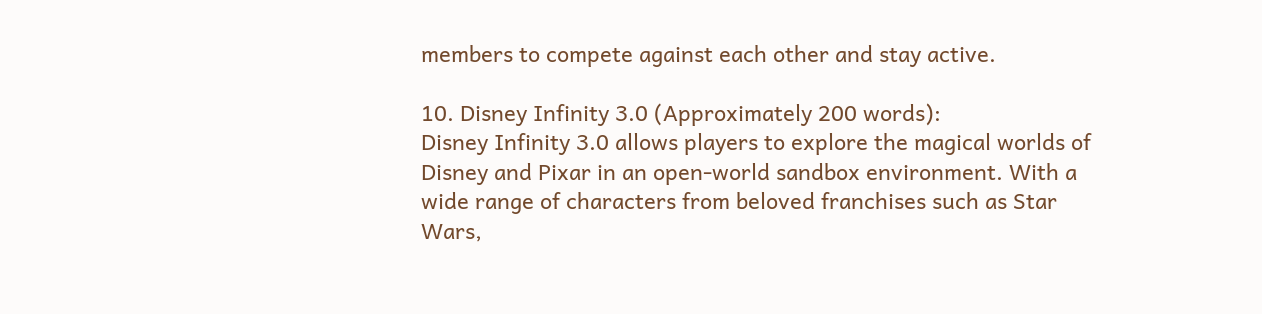members to compete against each other and stay active.

10. Disney Infinity 3.0 (Approximately 200 words):
Disney Infinity 3.0 allows players to explore the magical worlds of Disney and Pixar in an open-world sandbox environment. With a wide range of characters from beloved franchises such as Star Wars,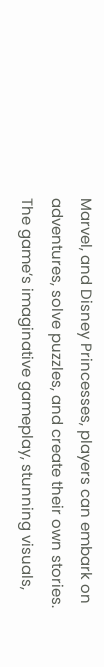Marvel, and Disney Princesses, players can embark on adventures, solve puzzles, and create their own stories. The game’s imaginative gameplay, stunning visuals,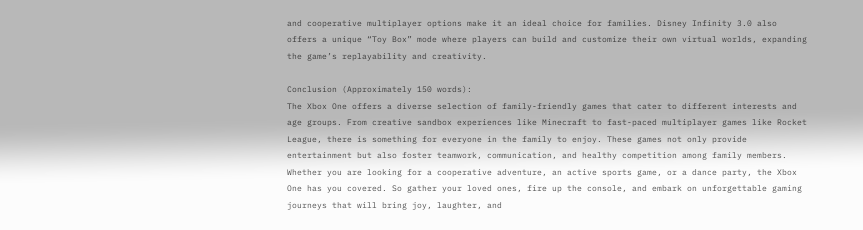and cooperative multiplayer options make it an ideal choice for families. Disney Infinity 3.0 also offers a unique “Toy Box” mode where players can build and customize their own virtual worlds, expanding the game’s replayability and creativity.

Conclusion (Approximately 150 words):
The Xbox One offers a diverse selection of family-friendly games that cater to different interests and age groups. From creative sandbox experiences like Minecraft to fast-paced multiplayer games like Rocket League, there is something for everyone in the family to enjoy. These games not only provide entertainment but also foster teamwork, communication, and healthy competition among family members. Whether you are looking for a cooperative adventure, an active sports game, or a dance party, the Xbox One has you covered. So gather your loved ones, fire up the console, and embark on unforgettable gaming journeys that will bring joy, laughter, and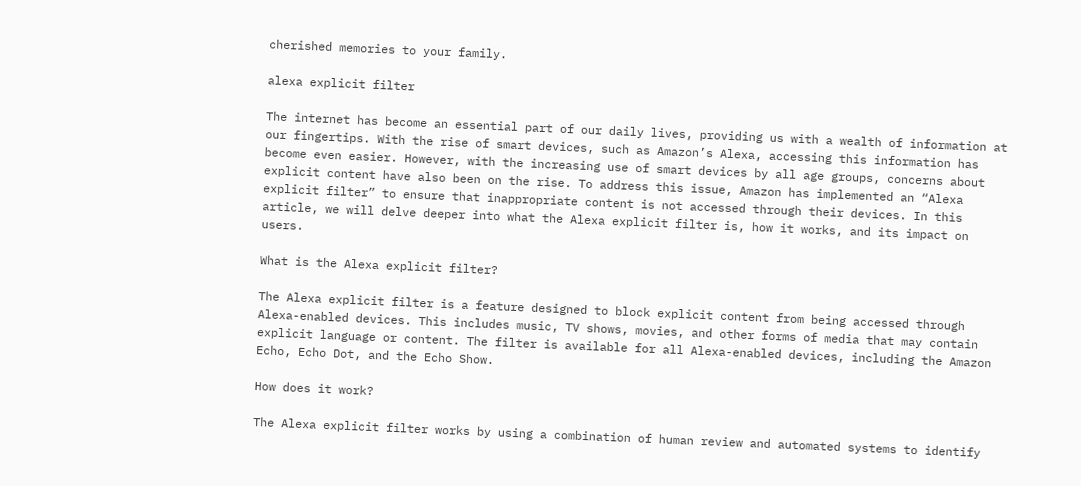cherished memories to your family.

alexa explicit filter

The internet has become an essential part of our daily lives, providing us with a wealth of information at our fingertips. With the rise of smart devices, such as Amazon’s Alexa, accessing this information has become even easier. However, with the increasing use of smart devices by all age groups, concerns about explicit content have also been on the rise. To address this issue, Amazon has implemented an “Alexa explicit filter” to ensure that inappropriate content is not accessed through their devices. In this article, we will delve deeper into what the Alexa explicit filter is, how it works, and its impact on users.

What is the Alexa explicit filter?

The Alexa explicit filter is a feature designed to block explicit content from being accessed through Alexa-enabled devices. This includes music, TV shows, movies, and other forms of media that may contain explicit language or content. The filter is available for all Alexa-enabled devices, including the Amazon Echo, Echo Dot, and the Echo Show.

How does it work?

The Alexa explicit filter works by using a combination of human review and automated systems to identify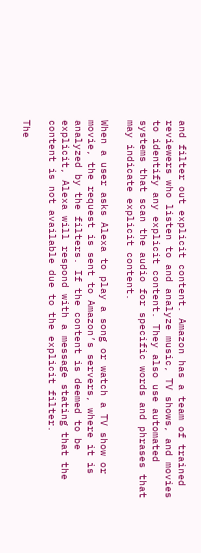and filter out explicit content. Amazon has a team of trained reviewers who listen to and analyze music, TV shows, and movies to identify any explicit content. They also use automated systems that scan the audio for specific words and phrases that may indicate explicit content.

When a user asks Alexa to play a song or watch a TV show or movie, the request is sent to Amazon’s servers, where it is analyzed by the filters. If the content is deemed to be explicit, Alexa will respond with a message stating that the content is not available due to the explicit filter.

The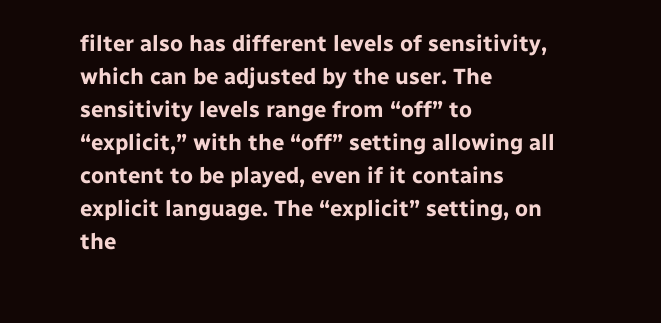filter also has different levels of sensitivity, which can be adjusted by the user. The sensitivity levels range from “off” to “explicit,” with the “off” setting allowing all content to be played, even if it contains explicit language. The “explicit” setting, on the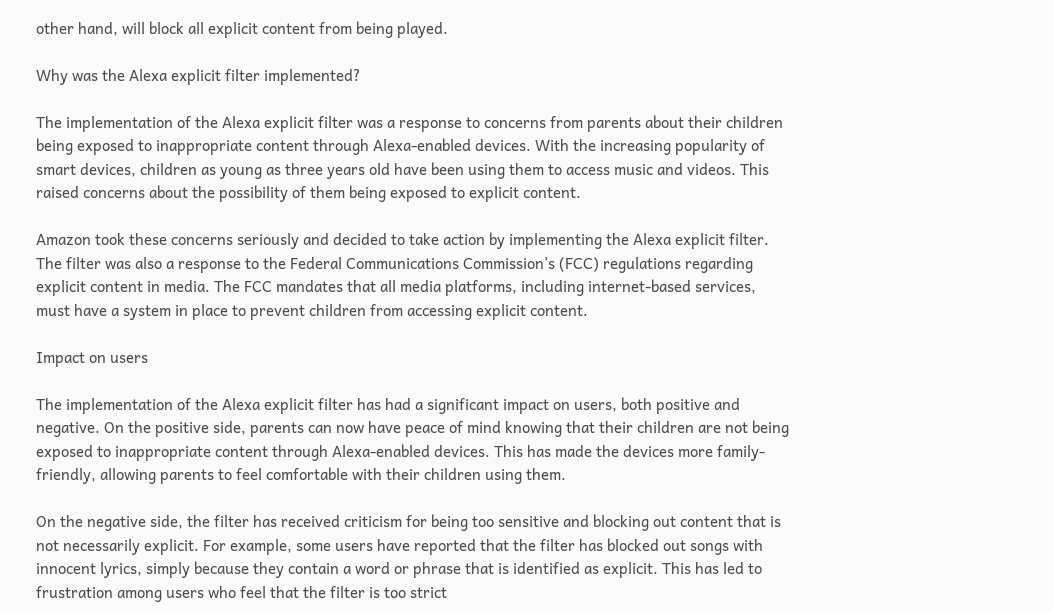other hand, will block all explicit content from being played.

Why was the Alexa explicit filter implemented?

The implementation of the Alexa explicit filter was a response to concerns from parents about their children being exposed to inappropriate content through Alexa-enabled devices. With the increasing popularity of smart devices, children as young as three years old have been using them to access music and videos. This raised concerns about the possibility of them being exposed to explicit content.

Amazon took these concerns seriously and decided to take action by implementing the Alexa explicit filter. The filter was also a response to the Federal Communications Commission’s (FCC) regulations regarding explicit content in media. The FCC mandates that all media platforms, including internet-based services, must have a system in place to prevent children from accessing explicit content.

Impact on users

The implementation of the Alexa explicit filter has had a significant impact on users, both positive and negative. On the positive side, parents can now have peace of mind knowing that their children are not being exposed to inappropriate content through Alexa-enabled devices. This has made the devices more family-friendly, allowing parents to feel comfortable with their children using them.

On the negative side, the filter has received criticism for being too sensitive and blocking out content that is not necessarily explicit. For example, some users have reported that the filter has blocked out songs with innocent lyrics, simply because they contain a word or phrase that is identified as explicit. This has led to frustration among users who feel that the filter is too strict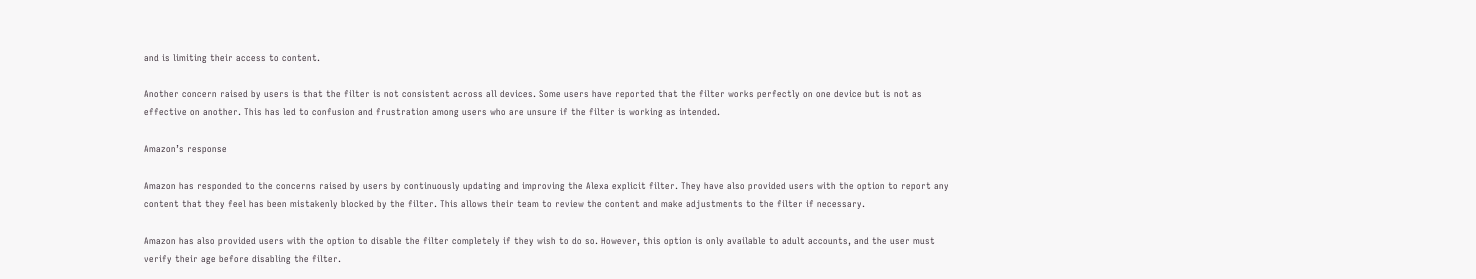and is limiting their access to content.

Another concern raised by users is that the filter is not consistent across all devices. Some users have reported that the filter works perfectly on one device but is not as effective on another. This has led to confusion and frustration among users who are unsure if the filter is working as intended.

Amazon’s response

Amazon has responded to the concerns raised by users by continuously updating and improving the Alexa explicit filter. They have also provided users with the option to report any content that they feel has been mistakenly blocked by the filter. This allows their team to review the content and make adjustments to the filter if necessary.

Amazon has also provided users with the option to disable the filter completely if they wish to do so. However, this option is only available to adult accounts, and the user must verify their age before disabling the filter.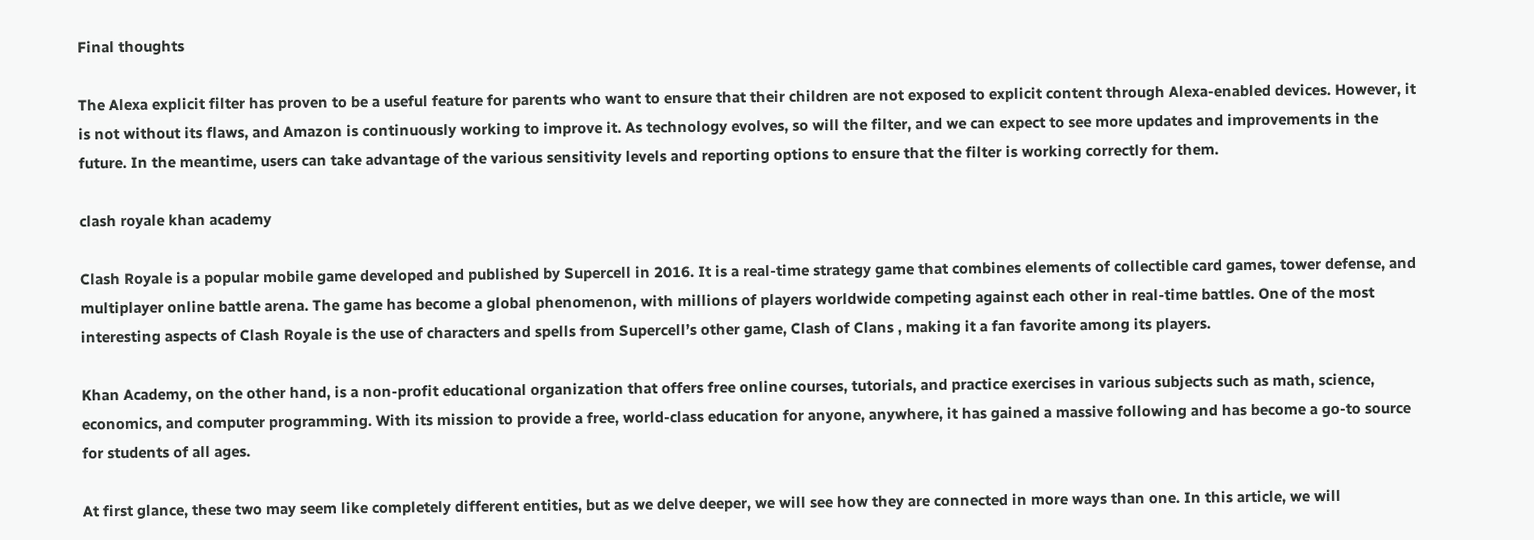Final thoughts

The Alexa explicit filter has proven to be a useful feature for parents who want to ensure that their children are not exposed to explicit content through Alexa-enabled devices. However, it is not without its flaws, and Amazon is continuously working to improve it. As technology evolves, so will the filter, and we can expect to see more updates and improvements in the future. In the meantime, users can take advantage of the various sensitivity levels and reporting options to ensure that the filter is working correctly for them.

clash royale khan academy

Clash Royale is a popular mobile game developed and published by Supercell in 2016. It is a real-time strategy game that combines elements of collectible card games, tower defense, and multiplayer online battle arena. The game has become a global phenomenon, with millions of players worldwide competing against each other in real-time battles. One of the most interesting aspects of Clash Royale is the use of characters and spells from Supercell’s other game, Clash of Clans , making it a fan favorite among its players.

Khan Academy, on the other hand, is a non-profit educational organization that offers free online courses, tutorials, and practice exercises in various subjects such as math, science, economics, and computer programming. With its mission to provide a free, world-class education for anyone, anywhere, it has gained a massive following and has become a go-to source for students of all ages.

At first glance, these two may seem like completely different entities, but as we delve deeper, we will see how they are connected in more ways than one. In this article, we will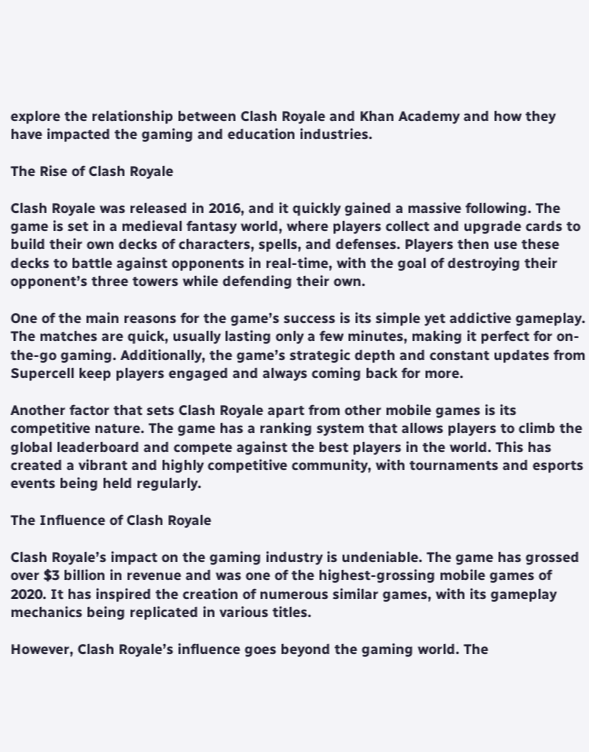explore the relationship between Clash Royale and Khan Academy and how they have impacted the gaming and education industries.

The Rise of Clash Royale

Clash Royale was released in 2016, and it quickly gained a massive following. The game is set in a medieval fantasy world, where players collect and upgrade cards to build their own decks of characters, spells, and defenses. Players then use these decks to battle against opponents in real-time, with the goal of destroying their opponent’s three towers while defending their own.

One of the main reasons for the game’s success is its simple yet addictive gameplay. The matches are quick, usually lasting only a few minutes, making it perfect for on-the-go gaming. Additionally, the game’s strategic depth and constant updates from Supercell keep players engaged and always coming back for more.

Another factor that sets Clash Royale apart from other mobile games is its competitive nature. The game has a ranking system that allows players to climb the global leaderboard and compete against the best players in the world. This has created a vibrant and highly competitive community, with tournaments and esports events being held regularly.

The Influence of Clash Royale

Clash Royale’s impact on the gaming industry is undeniable. The game has grossed over $3 billion in revenue and was one of the highest-grossing mobile games of 2020. It has inspired the creation of numerous similar games, with its gameplay mechanics being replicated in various titles.

However, Clash Royale’s influence goes beyond the gaming world. The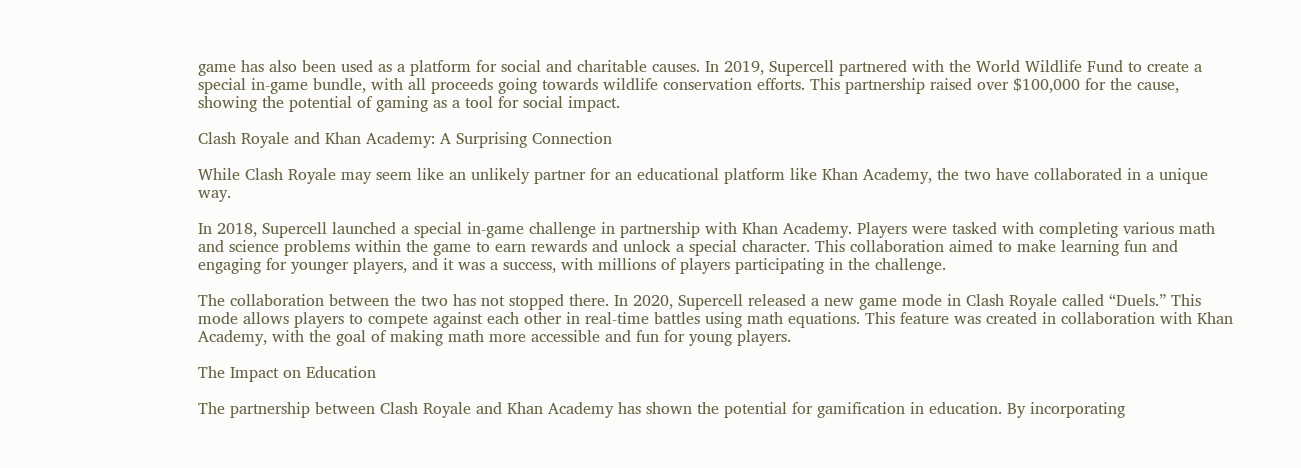game has also been used as a platform for social and charitable causes. In 2019, Supercell partnered with the World Wildlife Fund to create a special in-game bundle, with all proceeds going towards wildlife conservation efforts. This partnership raised over $100,000 for the cause, showing the potential of gaming as a tool for social impact.

Clash Royale and Khan Academy: A Surprising Connection

While Clash Royale may seem like an unlikely partner for an educational platform like Khan Academy, the two have collaborated in a unique way.

In 2018, Supercell launched a special in-game challenge in partnership with Khan Academy. Players were tasked with completing various math and science problems within the game to earn rewards and unlock a special character. This collaboration aimed to make learning fun and engaging for younger players, and it was a success, with millions of players participating in the challenge.

The collaboration between the two has not stopped there. In 2020, Supercell released a new game mode in Clash Royale called “Duels.” This mode allows players to compete against each other in real-time battles using math equations. This feature was created in collaboration with Khan Academy, with the goal of making math more accessible and fun for young players.

The Impact on Education

The partnership between Clash Royale and Khan Academy has shown the potential for gamification in education. By incorporating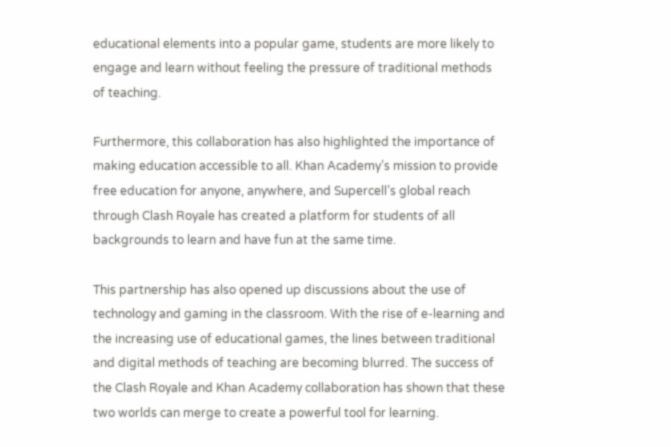educational elements into a popular game, students are more likely to engage and learn without feeling the pressure of traditional methods of teaching.

Furthermore, this collaboration has also highlighted the importance of making education accessible to all. Khan Academy’s mission to provide free education for anyone, anywhere, and Supercell’s global reach through Clash Royale has created a platform for students of all backgrounds to learn and have fun at the same time.

This partnership has also opened up discussions about the use of technology and gaming in the classroom. With the rise of e-learning and the increasing use of educational games, the lines between traditional and digital methods of teaching are becoming blurred. The success of the Clash Royale and Khan Academy collaboration has shown that these two worlds can merge to create a powerful tool for learning.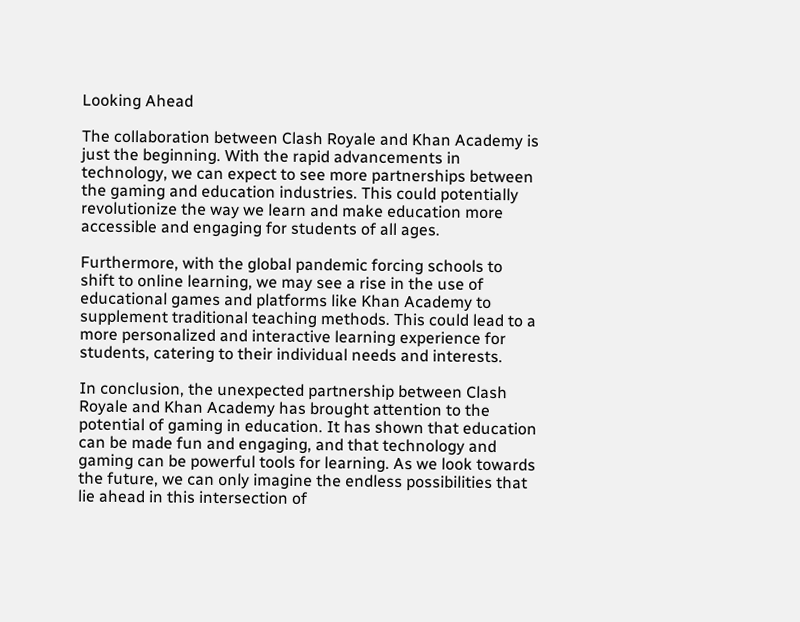Looking Ahead

The collaboration between Clash Royale and Khan Academy is just the beginning. With the rapid advancements in technology, we can expect to see more partnerships between the gaming and education industries. This could potentially revolutionize the way we learn and make education more accessible and engaging for students of all ages.

Furthermore, with the global pandemic forcing schools to shift to online learning, we may see a rise in the use of educational games and platforms like Khan Academy to supplement traditional teaching methods. This could lead to a more personalized and interactive learning experience for students, catering to their individual needs and interests.

In conclusion, the unexpected partnership between Clash Royale and Khan Academy has brought attention to the potential of gaming in education. It has shown that education can be made fun and engaging, and that technology and gaming can be powerful tools for learning. As we look towards the future, we can only imagine the endless possibilities that lie ahead in this intersection of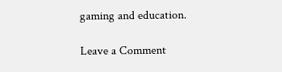gaming and education.

Leave a Comment